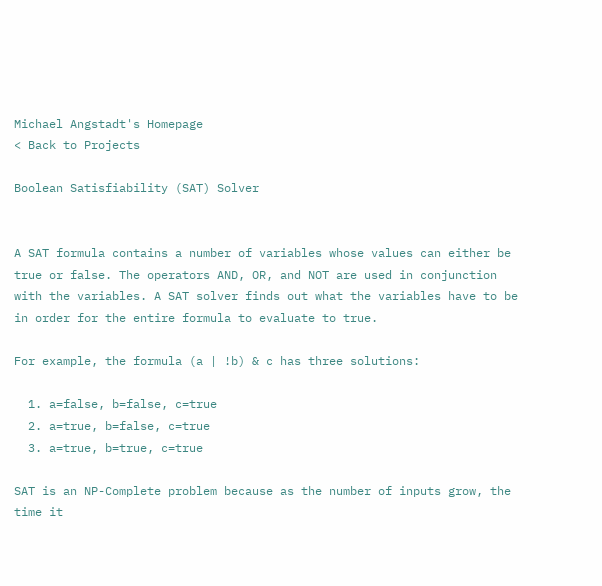Michael Angstadt's Homepage
< Back to Projects

Boolean Satisfiability (SAT) Solver


A SAT formula contains a number of variables whose values can either be true or false. The operators AND, OR, and NOT are used in conjunction with the variables. A SAT solver finds out what the variables have to be in order for the entire formula to evaluate to true.

For example, the formula (a | !b) & c has three solutions:

  1. a=false, b=false, c=true
  2. a=true, b=false, c=true
  3. a=true, b=true, c=true

SAT is an NP-Complete problem because as the number of inputs grow, the time it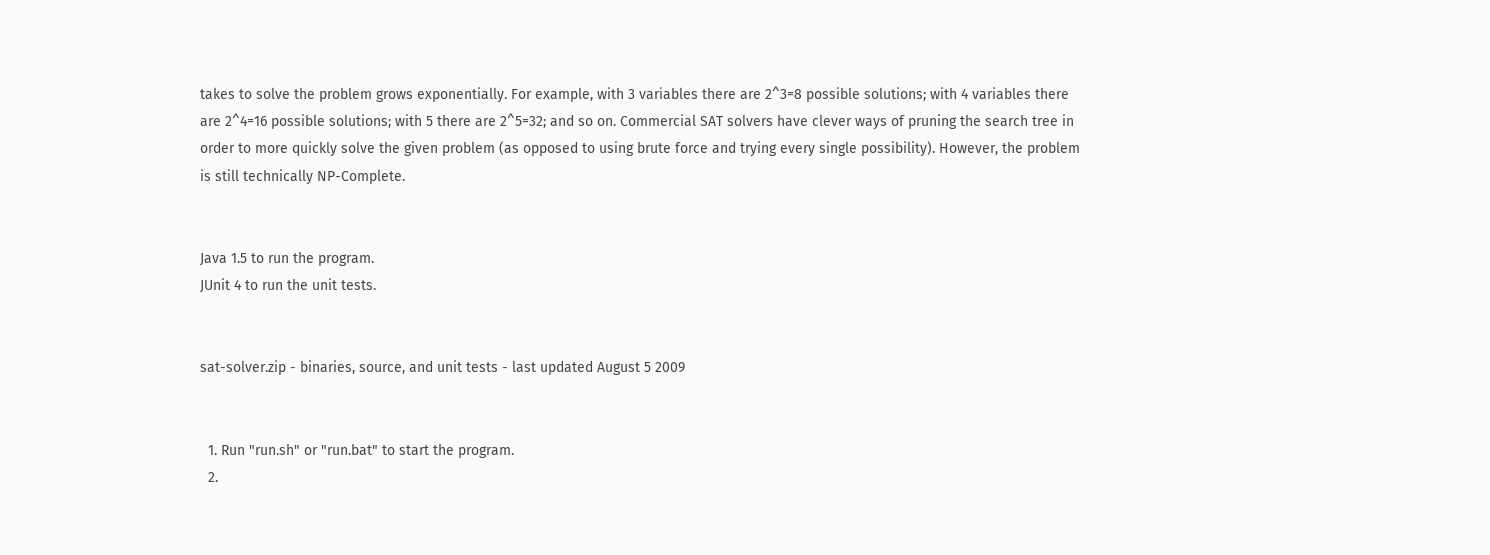takes to solve the problem grows exponentially. For example, with 3 variables there are 2^3=8 possible solutions; with 4 variables there are 2^4=16 possible solutions; with 5 there are 2^5=32; and so on. Commercial SAT solvers have clever ways of pruning the search tree in order to more quickly solve the given problem (as opposed to using brute force and trying every single possibility). However, the problem is still technically NP-Complete.


Java 1.5 to run the program.
JUnit 4 to run the unit tests.


sat-solver.zip - binaries, source, and unit tests - last updated August 5 2009


  1. Run "run.sh" or "run.bat" to start the program.
  2.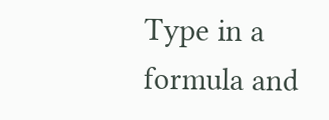Type in a formula and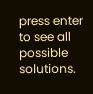press enter to see all possible solutions.